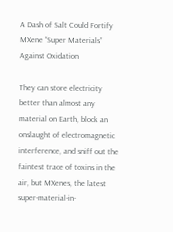A Dash of Salt Could Fortify MXene “Super Materials” Against Oxidation

They can store electricity better than almost any material on Earth, block an onslaught of electromagnetic interference, and sniff out the faintest trace of toxins in the air, but MXenes, the latest super-material-in-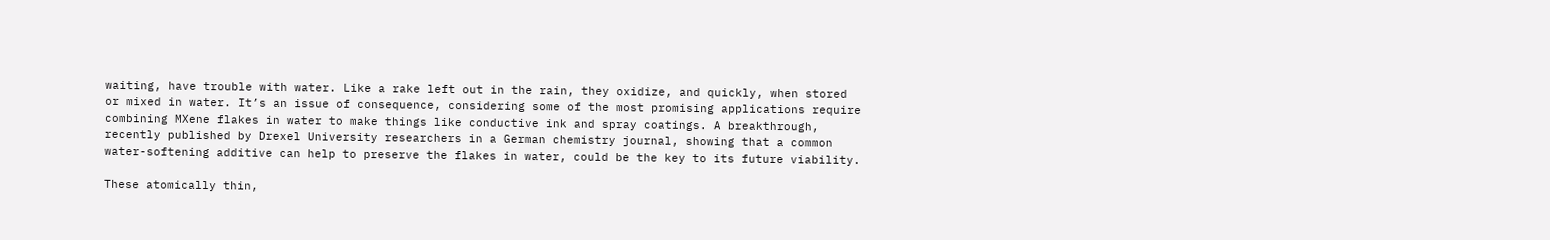waiting, have trouble with water. Like a rake left out in the rain, they oxidize, and quickly, when stored or mixed in water. It’s an issue of consequence, considering some of the most promising applications require combining MXene flakes in water to make things like conductive ink and spray coatings. A breakthrough, recently published by Drexel University researchers in a German chemistry journal, showing that a common water-softening additive can help to preserve the flakes in water, could be the key to its future viability.

These atomically thin,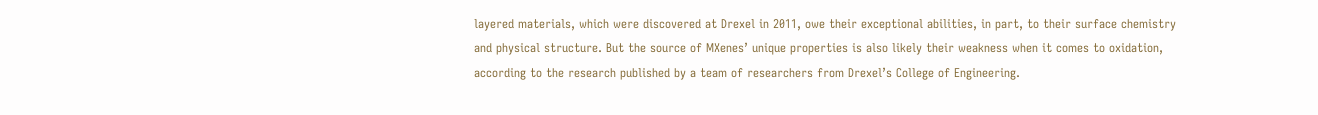layered materials, which were discovered at Drexel in 2011, owe their exceptional abilities, in part, to their surface chemistry and physical structure. But the source of MXenes’ unique properties is also likely their weakness when it comes to oxidation, according to the research published by a team of researchers from Drexel’s College of Engineering.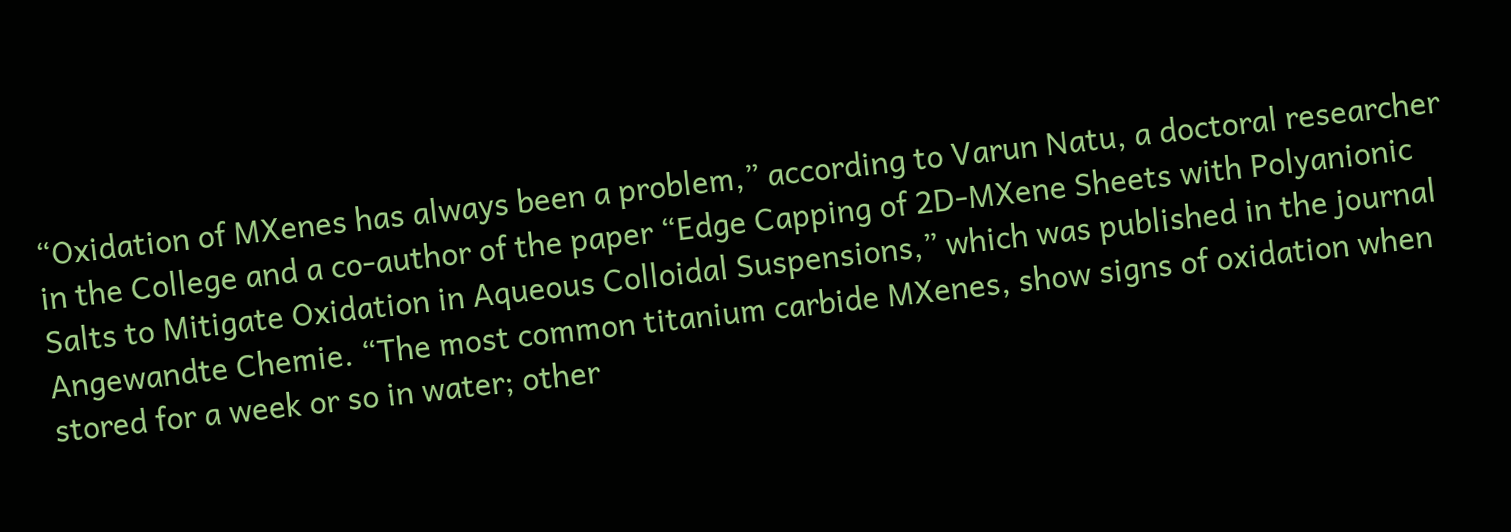“Oxidation of MXenes has always been a problem,” according to Varun Natu, a doctoral researcher in the College and a co-author of the paper “Edge Capping of 2D-MXene Sheets with Polyanionic Salts to Mitigate Oxidation in Aqueous Colloidal Suspensions,” which was published in the journal Angewandte Chemie. “The most common titanium carbide MXenes, show signs of oxidation when stored for a week or so in water; other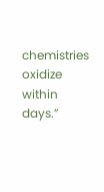chemistries oxidize within days.”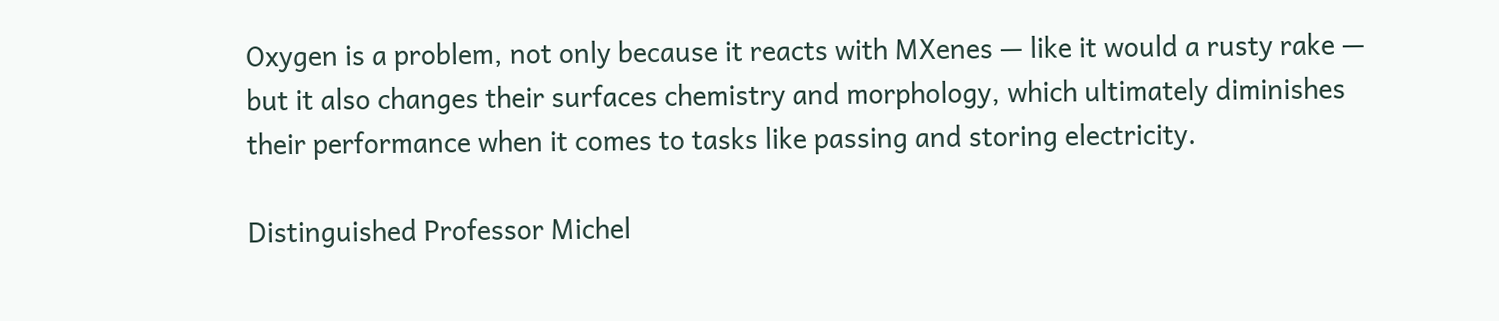Oxygen is a problem, not only because it reacts with MXenes — like it would a rusty rake — but it also changes their surfaces chemistry and morphology, which ultimately diminishes their performance when it comes to tasks like passing and storing electricity.

Distinguished Professor Michel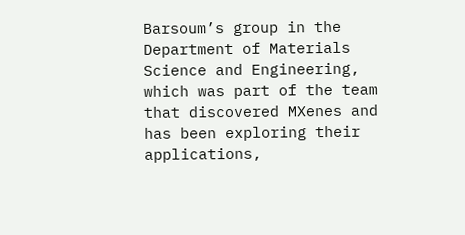Barsoum’s group in the Department of Materials Science and Engineering, which was part of the team that discovered MXenes and has been exploring their applications,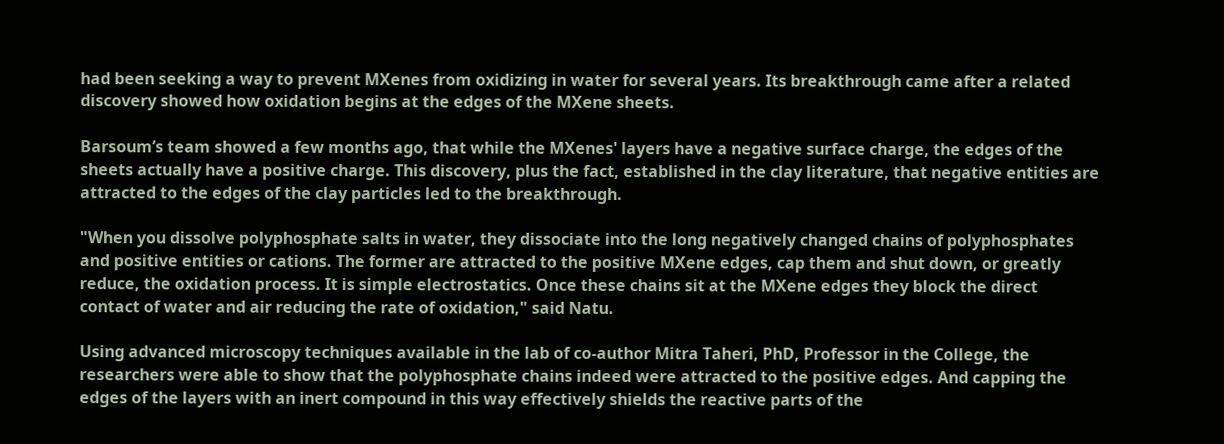had been seeking a way to prevent MXenes from oxidizing in water for several years. Its breakthrough came after a related discovery showed how oxidation begins at the edges of the MXene sheets.

Barsoum’s team showed a few months ago, that while the MXenes' layers have a negative surface charge, the edges of the sheets actually have a positive charge. This discovery, plus the fact, established in the clay literature, that negative entities are attracted to the edges of the clay particles led to the breakthrough.

"When you dissolve polyphosphate salts in water, they dissociate into the long negatively changed chains of polyphosphates and positive entities or cations. The former are attracted to the positive MXene edges, cap them and shut down, or greatly reduce, the oxidation process. It is simple electrostatics. Once these chains sit at the MXene edges they block the direct contact of water and air reducing the rate of oxidation," said Natu.

Using advanced microscopy techniques available in the lab of co-author Mitra Taheri, PhD, Professor in the College, the researchers were able to show that the polyphosphate chains indeed were attracted to the positive edges. And capping the edges of the layers with an inert compound in this way effectively shields the reactive parts of the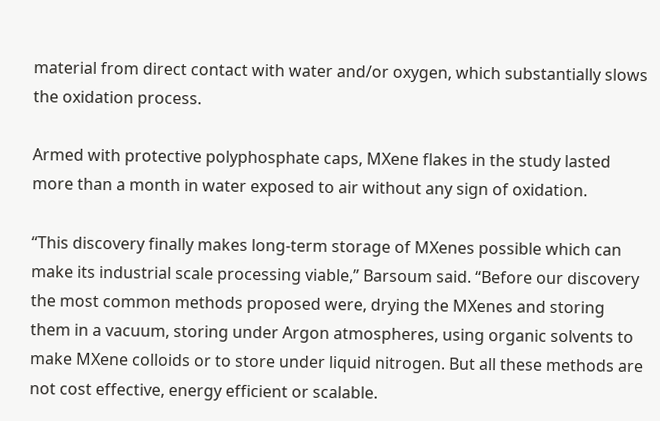material from direct contact with water and/or oxygen, which substantially slows the oxidation process.

Armed with protective polyphosphate caps, MXene flakes in the study lasted more than a month in water exposed to air without any sign of oxidation.

“This discovery finally makes long-term storage of MXenes possible which can make its industrial scale processing viable,” Barsoum said. “Before our discovery the most common methods proposed were, drying the MXenes and storing them in a vacuum, storing under Argon atmospheres, using organic solvents to make MXene colloids or to store under liquid nitrogen. But all these methods are not cost effective, energy efficient or scalable.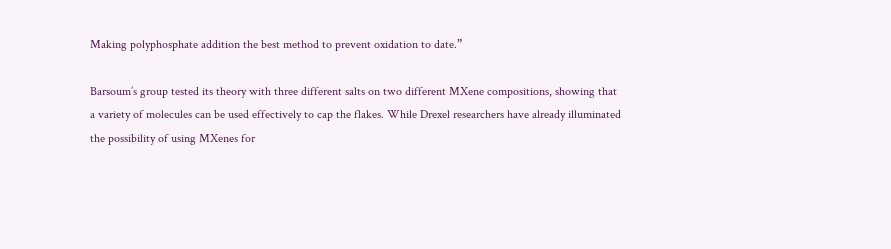Making polyphosphate addition the best method to prevent oxidation to date.”

Barsoum’s group tested its theory with three different salts on two different MXene compositions, showing that a variety of molecules can be used effectively to cap the flakes. While Drexel researchers have already illuminated the possibility of using MXenes for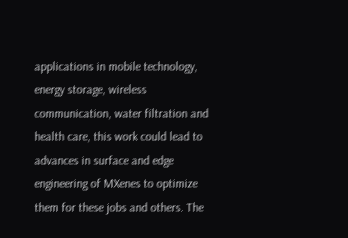applications in mobile technology, energy storage, wireless communication, water filtration and health care, this work could lead to advances in surface and edge engineering of MXenes to optimize them for these jobs and others. The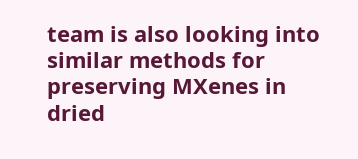team is also looking into similar methods for preserving MXenes in dried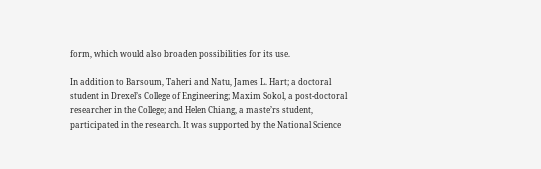form, which would also broaden possibilities for its use.

In addition to Barsoum, Taheri and Natu, James L. Hart; a doctoral student in Drexel’s College of Engineering; Maxim Sokol, a post-doctoral researcher in the College; and Helen Chiang, a maste’rs student, participated in the research. It was supported by the National Science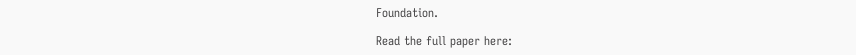Foundation.

Read the full paper here: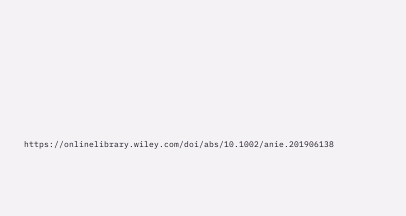https://onlinelibrary.wiley.com/doi/abs/10.1002/anie.201906138